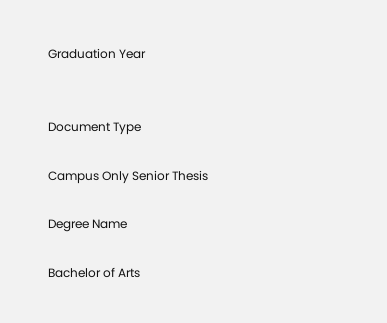Graduation Year


Document Type

Campus Only Senior Thesis

Degree Name

Bachelor of Arts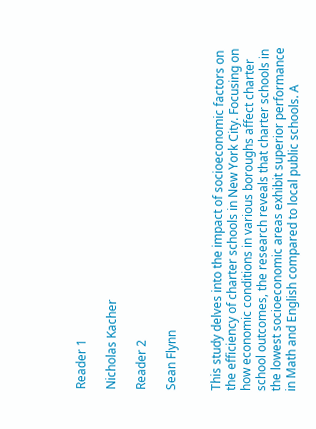Reader 1

Nicholas Kacher

Reader 2

Sean Flynn


This study delves into the impact of socioeconomic factors on the efficiency of charter schools in New York City. Focusing on how economic conditions in various boroughs affect charter school outcomes, the research reveals that charter schools in the lowest socioeconomic areas exhibit superior performance in Math and English compared to local public schools. A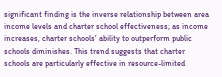significant finding is the inverse relationship between area income levels and charter school effectiveness; as income increases, charter schools' ability to outperform public schools diminishes. This trend suggests that charter schools are particularly effective in resource-limited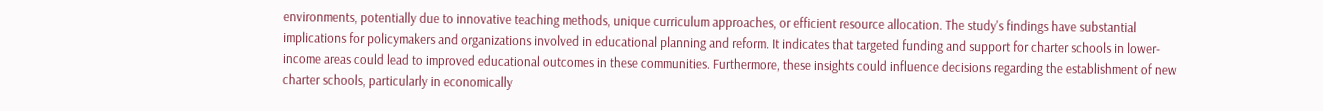environments, potentially due to innovative teaching methods, unique curriculum approaches, or efficient resource allocation. The study's findings have substantial implications for policymakers and organizations involved in educational planning and reform. It indicates that targeted funding and support for charter schools in lower-income areas could lead to improved educational outcomes in these communities. Furthermore, these insights could influence decisions regarding the establishment of new charter schools, particularly in economically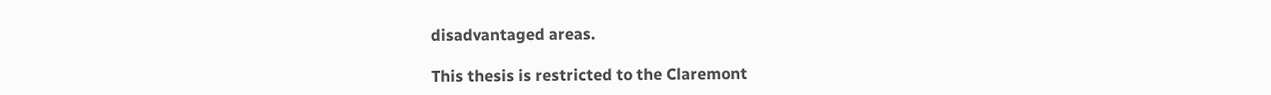disadvantaged areas.

This thesis is restricted to the Claremont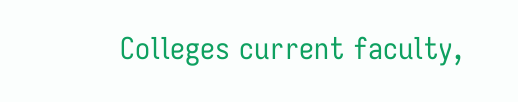Colleges current faculty,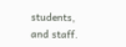students, and staff.